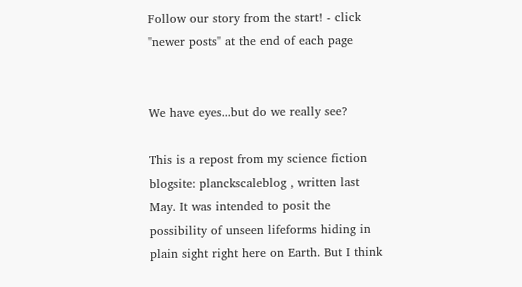Follow our story from the start! - click "newer posts" at the end of each page


We have eyes...but do we really see?

This is a repost from my science fiction blogsite: planckscaleblog , written last May. It was intended to posit the possibility of unseen lifeforms hiding in plain sight right here on Earth. But I think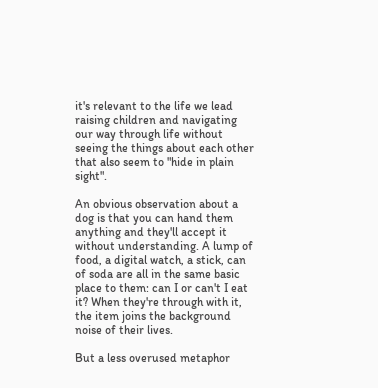it's relevant to the life we lead raising children and navigating our way through life without seeing the things about each other that also seem to "hide in plain sight".

An obvious observation about a dog is that you can hand them anything and they'll accept it without understanding. A lump of food, a digital watch, a stick, can of soda are all in the same basic place to them: can I or can't I eat it? When they're through with it, the item joins the background noise of their lives.

But a less overused metaphor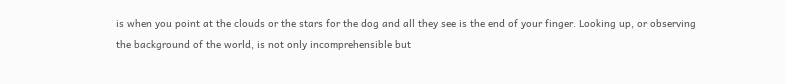is when you point at the clouds or the stars for the dog and all they see is the end of your finger. Looking up, or observing the background of the world, is not only incomprehensible but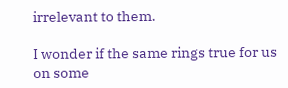irrelevant to them.

I wonder if the same rings true for us on some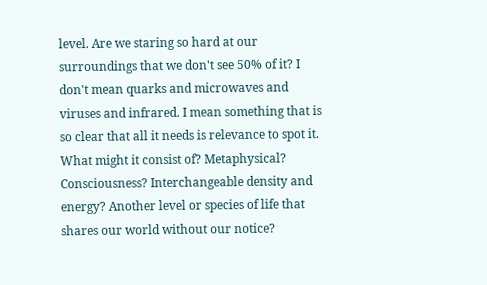level. Are we staring so hard at our surroundings that we don't see 50% of it? I don't mean quarks and microwaves and viruses and infrared. I mean something that is so clear that all it needs is relevance to spot it. What might it consist of? Metaphysical? Consciousness? Interchangeable density and energy? Another level or species of life that shares our world without our notice?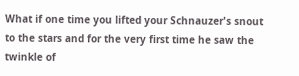What if one time you lifted your Schnauzer's snout to the stars and for the very first time he saw the twinkle of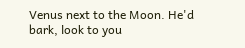Venus next to the Moon. He'd bark, look to you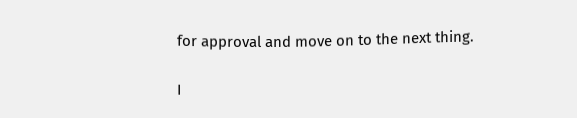for approval and move on to the next thing.

I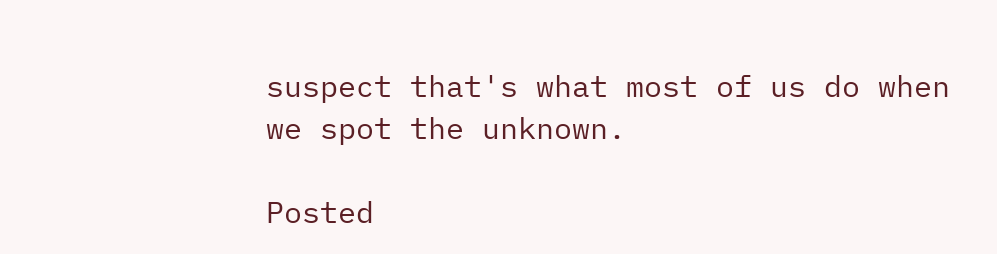suspect that's what most of us do when we spot the unknown.

Posted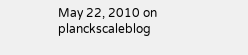May 22, 2010 on planckscaleblog